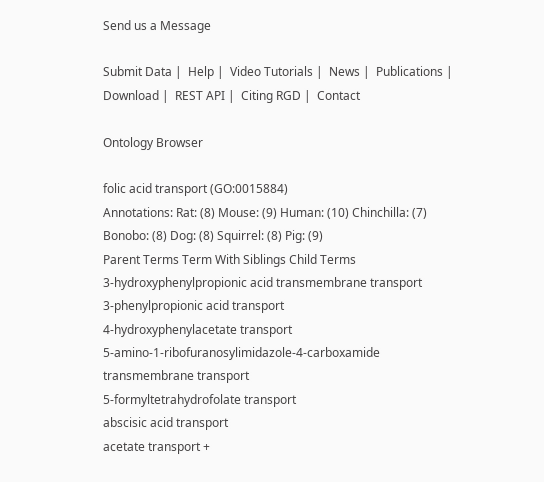Send us a Message

Submit Data |  Help |  Video Tutorials |  News |  Publications |  Download |  REST API |  Citing RGD |  Contact

Ontology Browser

folic acid transport (GO:0015884)
Annotations: Rat: (8) Mouse: (9) Human: (10) Chinchilla: (7) Bonobo: (8) Dog: (8) Squirrel: (8) Pig: (9)
Parent Terms Term With Siblings Child Terms
3-hydroxyphenylpropionic acid transmembrane transport
3-phenylpropionic acid transport
4-hydroxyphenylacetate transport
5-amino-1-ribofuranosylimidazole-4-carboxamide transmembrane transport
5-formyltetrahydrofolate transport
abscisic acid transport
acetate transport +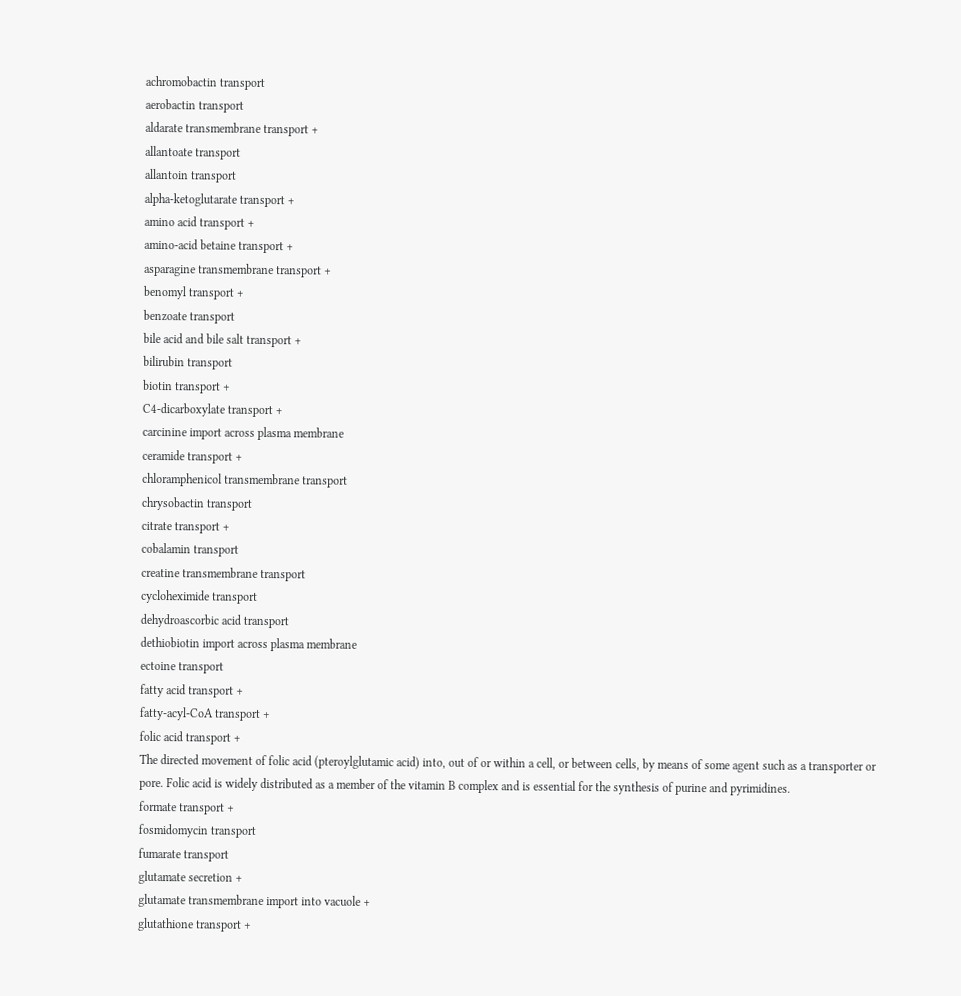achromobactin transport
aerobactin transport
aldarate transmembrane transport +
allantoate transport
allantoin transport
alpha-ketoglutarate transport +
amino acid transport +
amino-acid betaine transport +
asparagine transmembrane transport +
benomyl transport +
benzoate transport
bile acid and bile salt transport +
bilirubin transport
biotin transport +
C4-dicarboxylate transport +
carcinine import across plasma membrane
ceramide transport +
chloramphenicol transmembrane transport
chrysobactin transport
citrate transport +
cobalamin transport
creatine transmembrane transport
cycloheximide transport
dehydroascorbic acid transport
dethiobiotin import across plasma membrane
ectoine transport
fatty acid transport +
fatty-acyl-CoA transport +
folic acid transport +
The directed movement of folic acid (pteroylglutamic acid) into, out of or within a cell, or between cells, by means of some agent such as a transporter or pore. Folic acid is widely distributed as a member of the vitamin B complex and is essential for the synthesis of purine and pyrimidines.
formate transport +
fosmidomycin transport
fumarate transport
glutamate secretion +
glutamate transmembrane import into vacuole +
glutathione transport +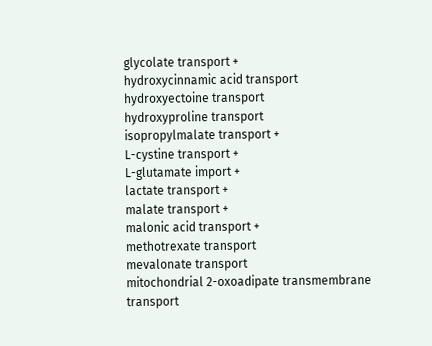glycolate transport +
hydroxycinnamic acid transport
hydroxyectoine transport
hydroxyproline transport
isopropylmalate transport +
L-cystine transport +
L-glutamate import +
lactate transport +
malate transport +
malonic acid transport +
methotrexate transport
mevalonate transport
mitochondrial 2-oxoadipate transmembrane transport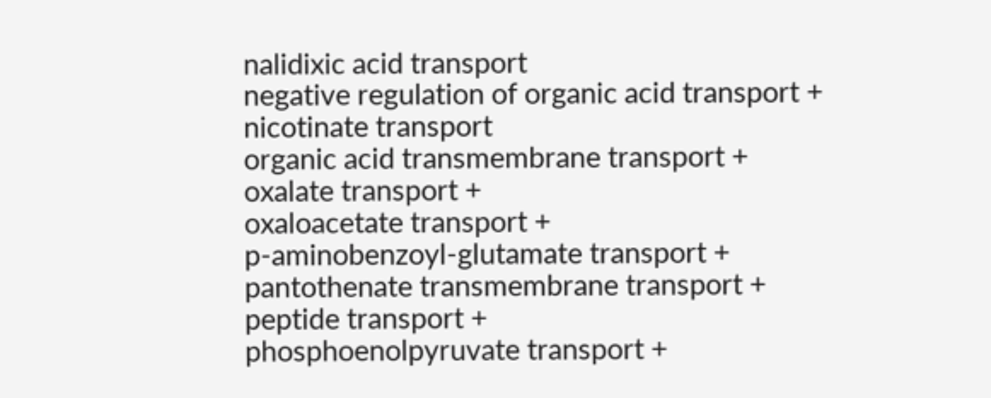nalidixic acid transport
negative regulation of organic acid transport +
nicotinate transport
organic acid transmembrane transport +
oxalate transport +
oxaloacetate transport +
p-aminobenzoyl-glutamate transport +
pantothenate transmembrane transport +
peptide transport +
phosphoenolpyruvate transport +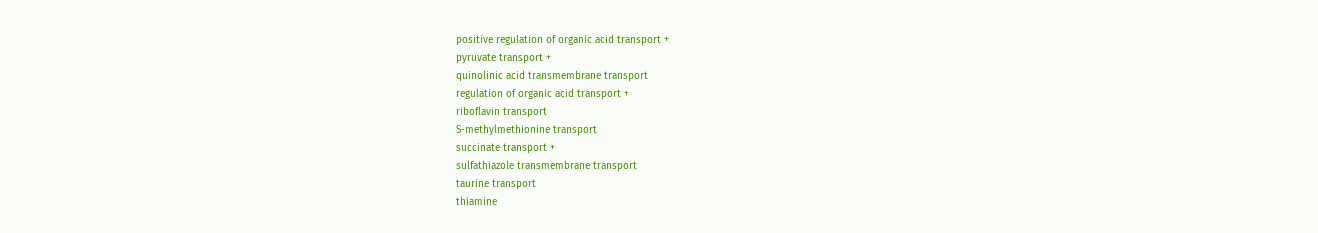positive regulation of organic acid transport +
pyruvate transport +
quinolinic acid transmembrane transport
regulation of organic acid transport +
riboflavin transport
S-methylmethionine transport
succinate transport +
sulfathiazole transmembrane transport
taurine transport
thiamine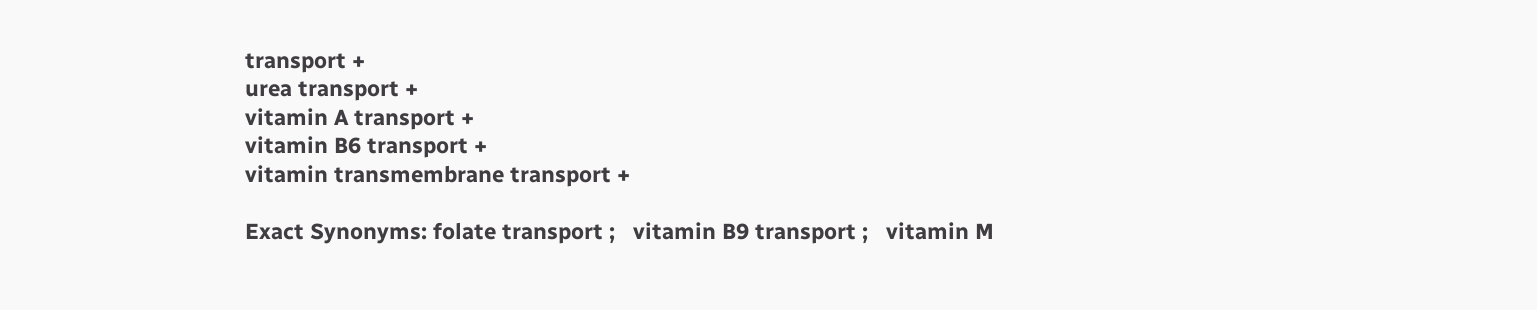transport +
urea transport +
vitamin A transport +
vitamin B6 transport +
vitamin transmembrane transport +

Exact Synonyms: folate transport ;   vitamin B9 transport ;   vitamin M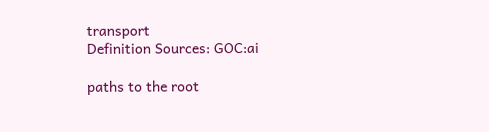transport
Definition Sources: GOC:ai

paths to the root